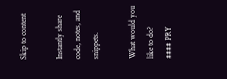Skip to content

Instantly share code, notes, and snippets.

What would you like to do?
#### PRY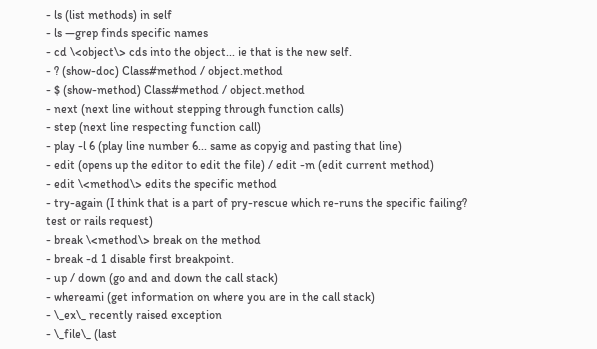- ls (list methods) in self
- ls —grep finds specific names
- cd \<object\> cds into the object... ie that is the new self.
- ? (show-doc) Class#method / object.method
- $ (show-method) Class#method / object.method
- next (next line without stepping through function calls)
- step (next line respecting function call)
- play -l 6 (play line number 6... same as copyig and pasting that line)
- edit (opens up the editor to edit the file) / edit -m (edit current method)
- edit \<method\> edits the specific method
- try-again (I think that is a part of pry-rescue which re-runs the specific failing? test or rails request)
- break \<method\> break on the method
- break -d 1 disable first breakpoint.
- up / down (go and and down the call stack)
- whereami (get information on where you are in the call stack)
- \_ex\_ recently raised exception
- \_file\_ (last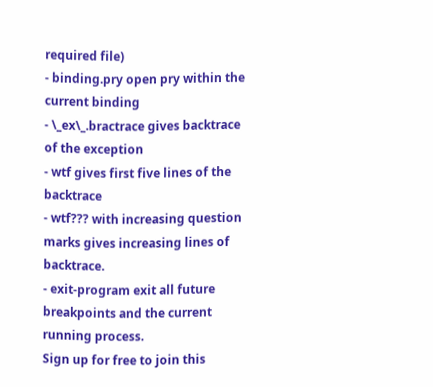required file)
- binding.pry open pry within the current binding
- \_ex\_.bractrace gives backtrace of the exception
- wtf gives first five lines of the backtrace
- wtf??? with increasing question marks gives increasing lines of backtrace.
- exit-program exit all future breakpoints and the current running process.
Sign up for free to join this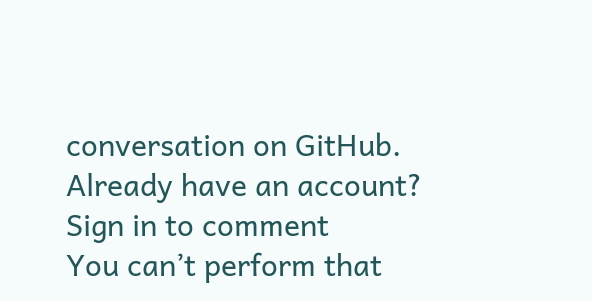conversation on GitHub. Already have an account? Sign in to comment
You can’t perform that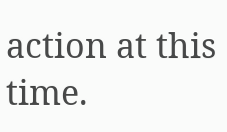action at this time.